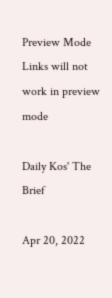Preview Mode Links will not work in preview mode

Daily Kos' The Brief

Apr 20, 2022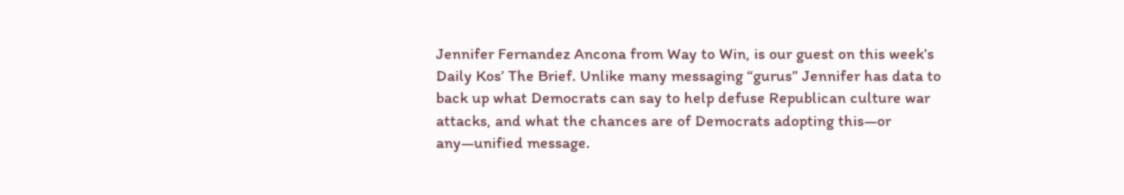Jennifer Fernandez Ancona from Way to Win, is our guest on this week’s Daily Kos’ The Brief. Unlike many messaging “gurus” Jennifer has data to back up what Democrats can say to help defuse Republican culture war attacks, and what the chances are of Democrats adopting this—or any—unified message.